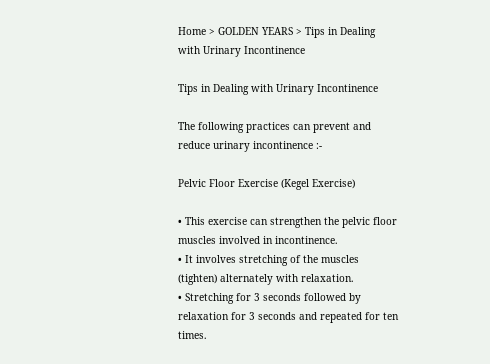Home > GOLDEN YEARS > Tips in Dealing with Urinary Incontinence

Tips in Dealing with Urinary Incontinence

The following practices can prevent and reduce urinary incontinence :-

Pelvic Floor Exercise (Kegel Exercise)

• This exercise can strengthen the pelvic floor muscles involved in incontinence.
• It involves stretching of the muscles (tighten) alternately with relaxation.
• Stretching for 3 seconds followed by relaxation for 3 seconds and repeated for ten times.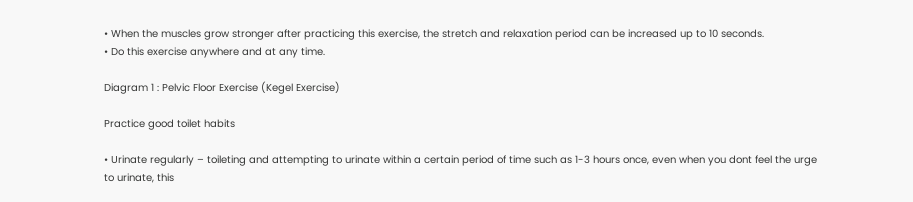• When the muscles grow stronger after practicing this exercise, the stretch and relaxation period can be increased up to 10 seconds.
• Do this exercise anywhere and at any time.

Diagram 1 : Pelvic Floor Exercise (Kegel Exercise)

Practice good toilet habits

• Urinate regularly – toileting and attempting to urinate within a certain period of time such as 1-3 hours once, even when you dont feel the urge to urinate, this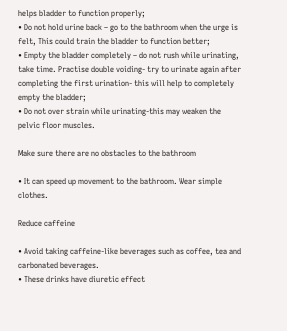helps bladder to function properly;
• Do not hold urine back – go to the bathroom when the urge is felt, This could train the bladder to function better;
• Empty the bladder completely – do not rush while urinating, take time. Practise double voiding- try to urinate again after completing the first urination- this will help to completely empty the bladder;
• Do not over strain while urinating-this may weaken the pelvic floor muscles.

Make sure there are no obstacles to the bathroom

• It can speed up movement to the bathroom. Wear simple clothes.

Reduce caffeine

• Avoid taking caffeine-like beverages such as coffee, tea and carbonated beverages.
• These drinks have diuretic effect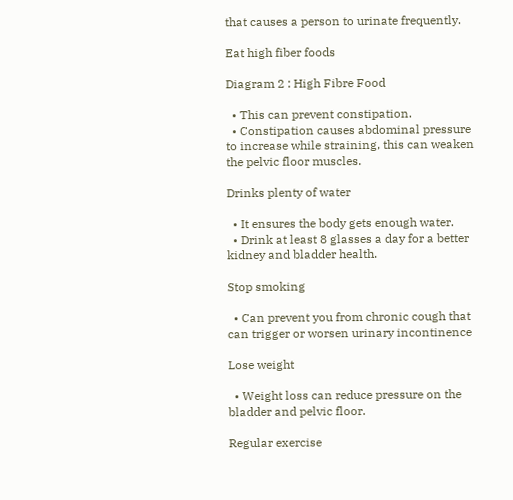that causes a person to urinate frequently.

Eat high fiber foods

Diagram 2 : High Fibre Food

  • This can prevent constipation.
  • Constipation causes abdominal pressure to increase while straining, this can weaken the pelvic floor muscles.

Drinks plenty of water

  • It ensures the body gets enough water.
  • Drink at least 8 glasses a day for a better kidney and bladder health.

Stop smoking

  • Can prevent you from chronic cough that can trigger or worsen urinary incontinence

Lose weight

  • Weight loss can reduce pressure on the bladder and pelvic floor.

Regular exercise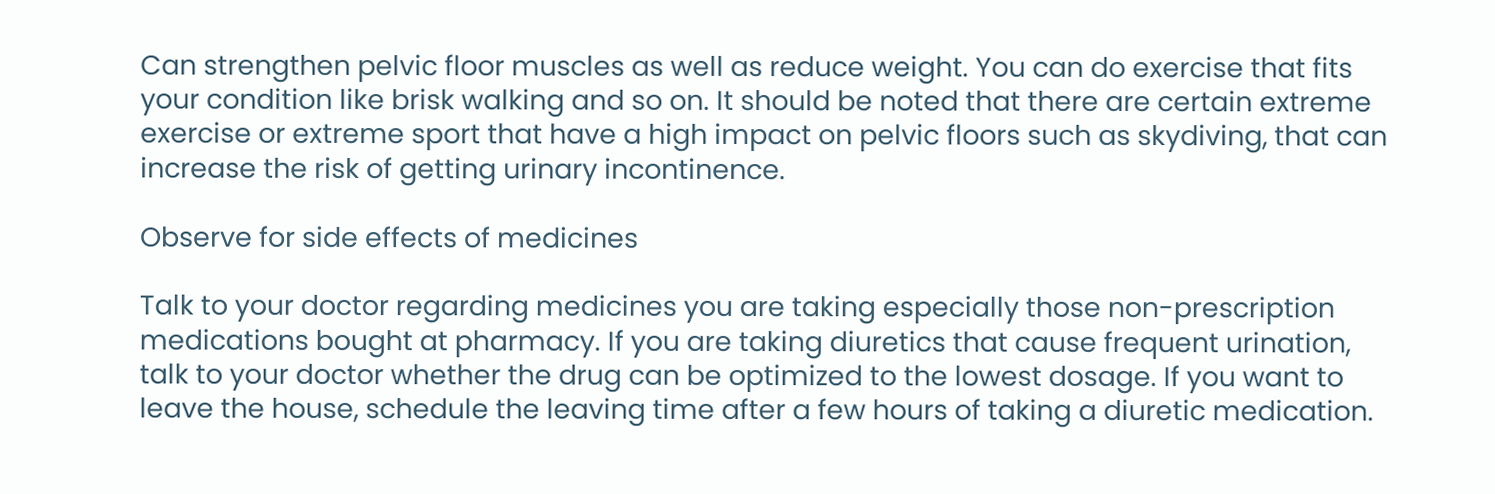Can strengthen pelvic floor muscles as well as reduce weight. You can do exercise that fits your condition like brisk walking and so on. It should be noted that there are certain extreme exercise or extreme sport that have a high impact on pelvic floors such as skydiving, that can increase the risk of getting urinary incontinence.

Observe for side effects of medicines

Talk to your doctor regarding medicines you are taking especially those non-prescription medications bought at pharmacy. If you are taking diuretics that cause frequent urination, talk to your doctor whether the drug can be optimized to the lowest dosage. If you want to leave the house, schedule the leaving time after a few hours of taking a diuretic medication.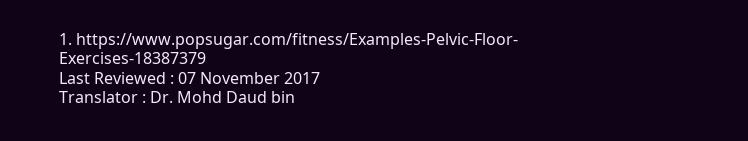1. https://www.popsugar.com/fitness/Examples-Pelvic-Floor-Exercises-18387379
Last Reviewed : 07 November 2017
Translator : Dr. Mohd Daud bin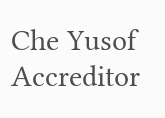Che Yusof
Accreditor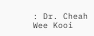: Dr. Cheah Wee Kooi